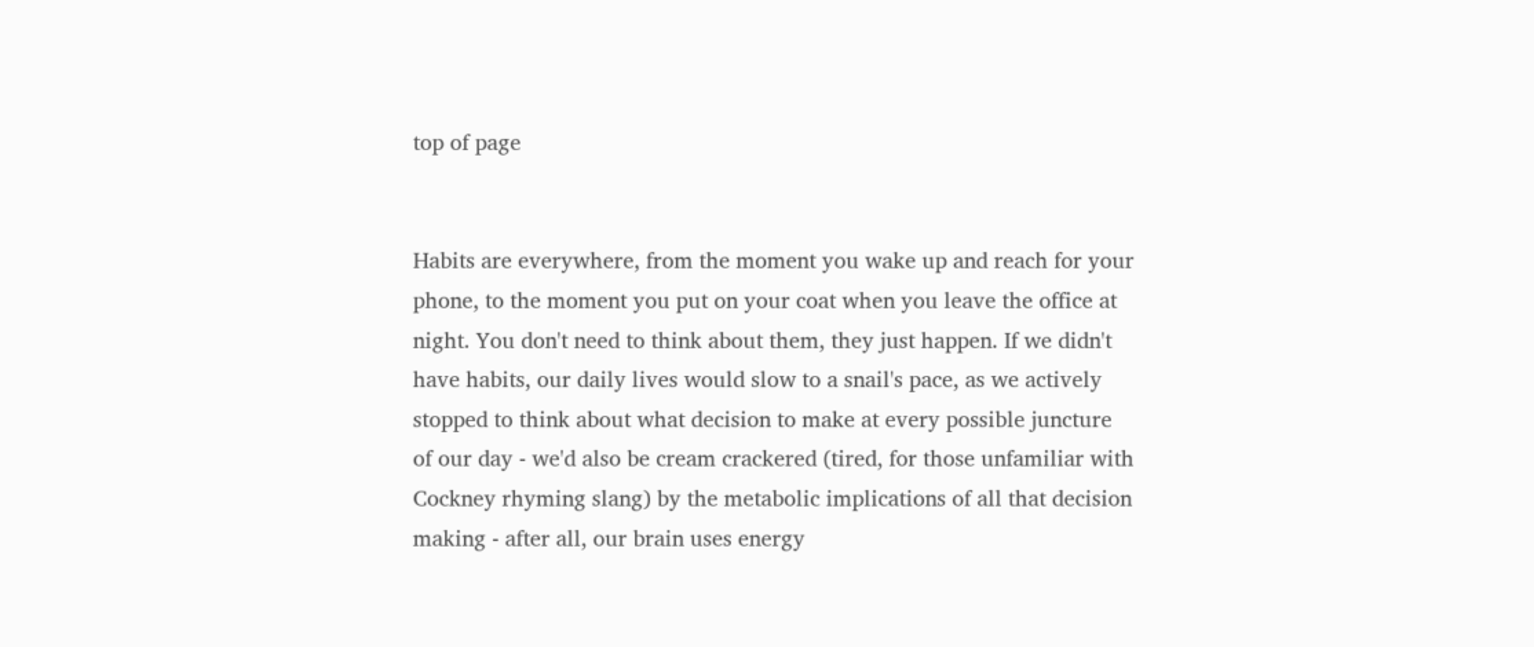top of page


Habits are everywhere, from the moment you wake up and reach for your phone, to the moment you put on your coat when you leave the office at night. You don't need to think about them, they just happen. If we didn't have habits, our daily lives would slow to a snail's pace, as we actively stopped to think about what decision to make at every possible juncture of our day - we'd also be cream crackered (tired, for those unfamiliar with Cockney rhyming slang) by the metabolic implications of all that decision making - after all, our brain uses energy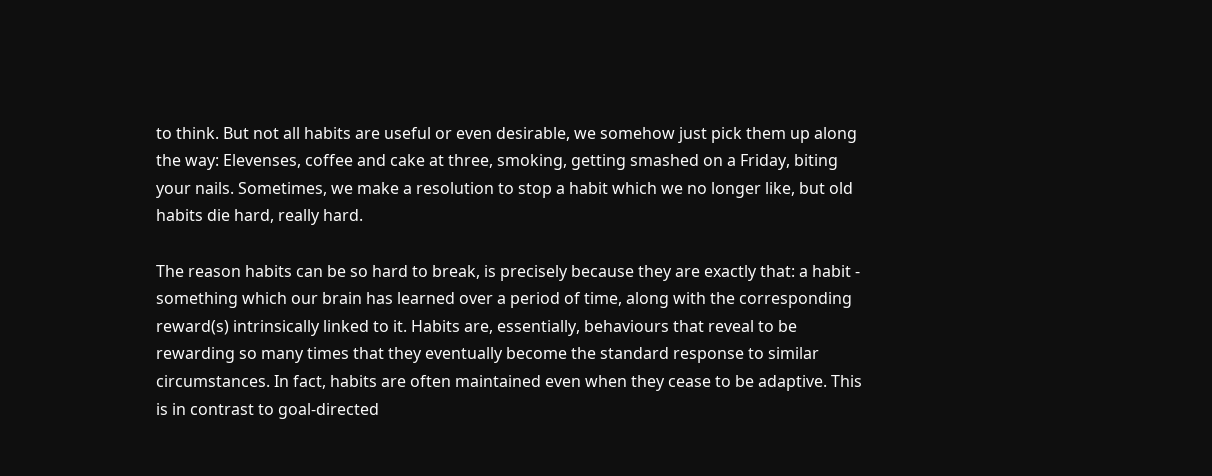to think. But not all habits are useful or even desirable, we somehow just pick them up along the way: Elevenses, coffee and cake at three, smoking, getting smashed on a Friday, biting your nails. Sometimes, we make a resolution to stop a habit which we no longer like, but old habits die hard, really hard.

The reason habits can be so hard to break, is precisely because they are exactly that: a habit - something which our brain has learned over a period of time, along with the corresponding reward(s) intrinsically linked to it. Habits are, essentially, behaviours that reveal to be rewarding so many times that they eventually become the standard response to similar circumstances. In fact, habits are often maintained even when they cease to be adaptive. This is in contrast to goal-directed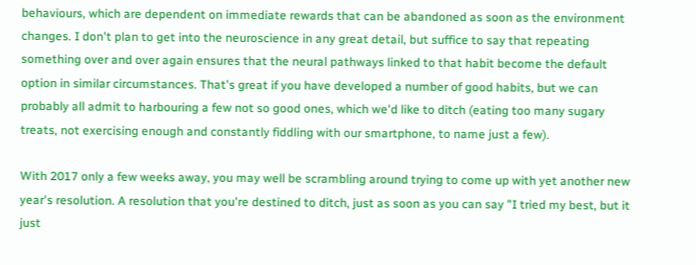behaviours, which are dependent on immediate rewards that can be abandoned as soon as the environment changes. I don't plan to get into the neuroscience in any great detail, but suffice to say that repeating something over and over again ensures that the neural pathways linked to that habit become the default option in similar circumstances. That's great if you have developed a number of good habits, but we can probably all admit to harbouring a few not so good ones, which we'd like to ditch (eating too many sugary treats, not exercising enough and constantly fiddling with our smartphone, to name just a few).

With 2017 only a few weeks away, you may well be scrambling around trying to come up with yet another new year's resolution. A resolution that you're destined to ditch, just as soon as you can say "I tried my best, but it just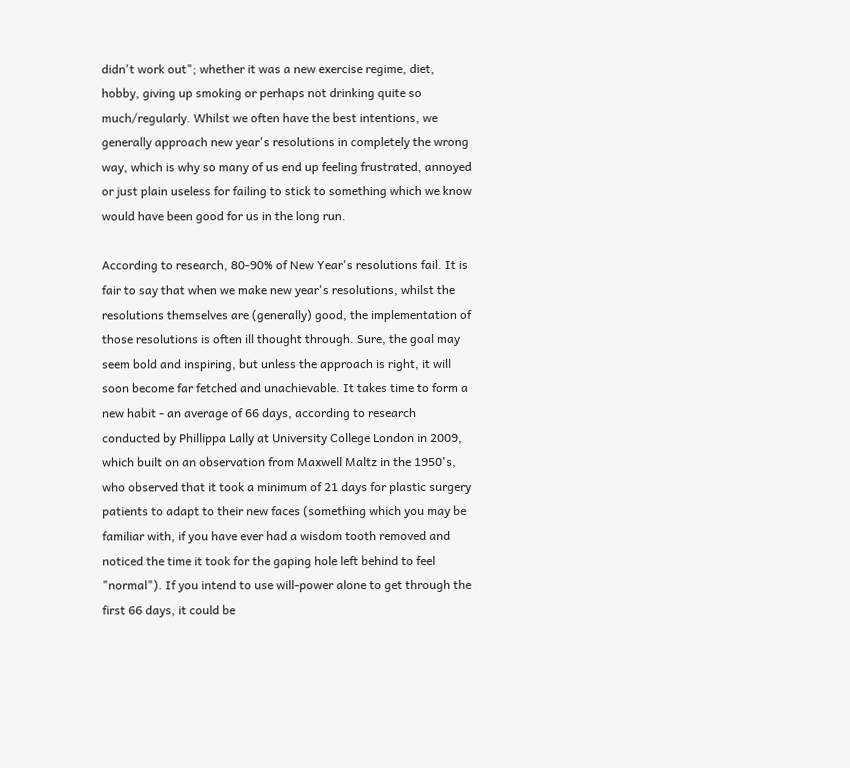didn't work out"; whether it was a new exercise regime, diet, hobby, giving up smoking or perhaps not drinking quite so much/regularly. Whilst we often have the best intentions, we generally approach new year's resolutions in completely the wrong way, which is why so many of us end up feeling frustrated, annoyed or just plain useless for failing to stick to something which we know would have been good for us in the long run.

According to research, 80-90% of New Year's resolutions fail. It is fair to say that when we make new year's resolutions, whilst the resolutions themselves are (generally) good, the implementation of those resolutions is often ill thought through. Sure, the goal may seem bold and inspiring, but unless the approach is right, it will soon become far fetched and unachievable. It takes time to form a new habit - an average of 66 days, according to research conducted by Phillippa Lally at University College London in 2009, which built on an observation from Maxwell Maltz in the 1950's, who observed that it took a minimum of 21 days for plastic surgery patients to adapt to their new faces (something which you may be familiar with, if you have ever had a wisdom tooth removed and noticed the time it took for the gaping hole left behind to feel "normal"). If you intend to use will-power alone to get through the first 66 days, it could be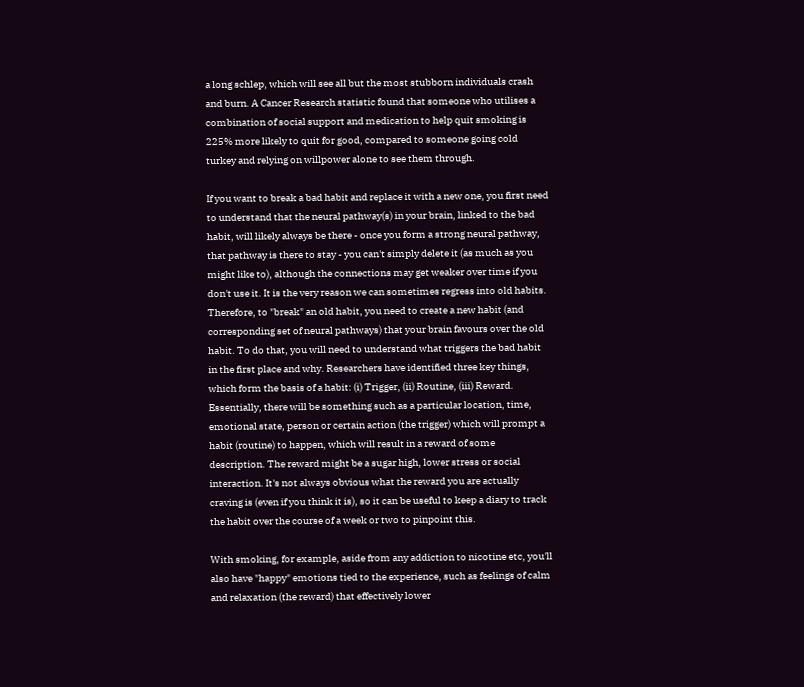a long schlep, which will see all but the most stubborn individuals crash and burn. A Cancer Research statistic found that someone who utilises a combination of social support and medication to help quit smoking is 225% more likely to quit for good, compared to someone going cold turkey and relying on willpower alone to see them through.

If you want to break a bad habit and replace it with a new one, you first need to understand that the neural pathway(s) in your brain, linked to the bad habit, will likely always be there - once you form a strong neural pathway, that pathway is there to stay - you can't simply delete it (as much as you might like to), although the connections may get weaker over time if you don't use it. It is the very reason we can sometimes regress into old habits. Therefore, to "break" an old habit, you need to create a new habit (and corresponding set of neural pathways) that your brain favours over the old habit. To do that, you will need to understand what triggers the bad habit in the first place and why. Researchers have identified three key things, which form the basis of a habit: (i) Trigger, (ii) Routine, (iii) Reward. Essentially, there will be something such as a particular location, time, emotional state, person or certain action (the trigger) which will prompt a habit (routine) to happen, which will result in a reward of some description. The reward might be a sugar high, lower stress or social interaction. It's not always obvious what the reward you are actually craving is (even if you think it is), so it can be useful to keep a diary to track the habit over the course of a week or two to pinpoint this.

With smoking, for example, aside from any addiction to nicotine etc, you'll also have "happy" emotions tied to the experience, such as feelings of calm and relaxation (the reward) that effectively lower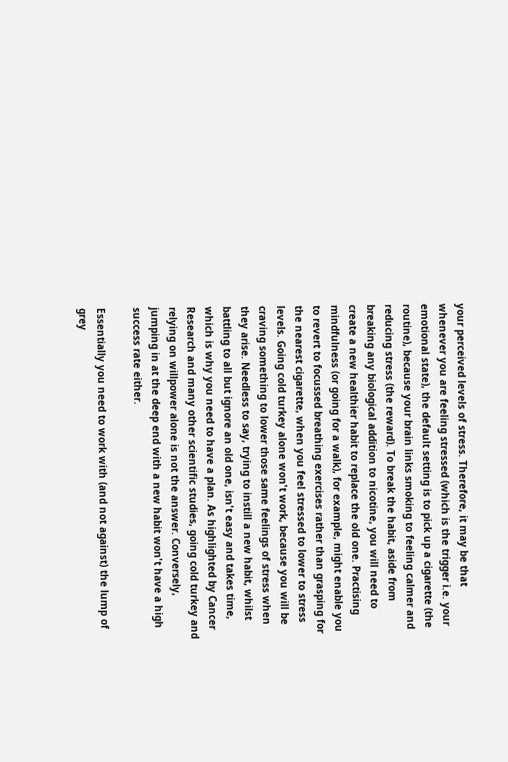your perceived levels of stress. Therefore, it may be that whenever you are feeling stressed (which is the trigger i.e. your emotional state), the default setting is to pick up a cigarette (the routine), because your brain links smoking to feeling calmer and reducing stress (the reward). To break the habit, aside from breaking any biological addition to nicotine, you will need to create a new healthier habit to replace the old one. Practising mindfulness (or going for a walk), for example, might enable you to revert to focussed breathing exercises rather than grasping for the nearest cigarette, when you feel stressed to lower to stress levels. Going cold turkey alone won't work, because you will be craving something to lower those same feelings of stress when they arise. Needless to say, trying to instill a new habit, whilst battling to all but ignore an old one, isn't easy and takes time, which is why you need to have a plan. As highlighted by Cancer Research and many other scientific studies, going cold turkey and relying on willpower alone is not the answer. Conversely, jumping in at the deep end with a new habit won't have a high success rate either.

Essentially you need to work with (and not against) the lump of grey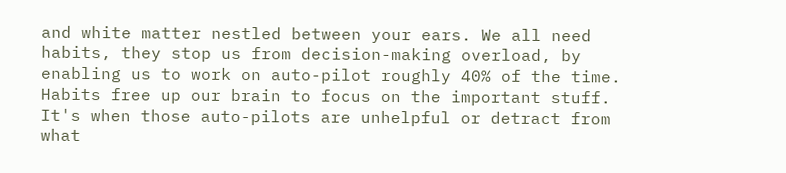and white matter nestled between your ears. We all need habits, they stop us from decision-making overload, by enabling us to work on auto-pilot roughly 40% of the time. Habits free up our brain to focus on the important stuff. It's when those auto-pilots are unhelpful or detract from what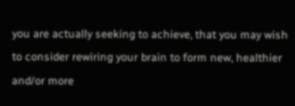you are actually seeking to achieve, that you may wish to consider rewiring your brain to form new, healthier and/or more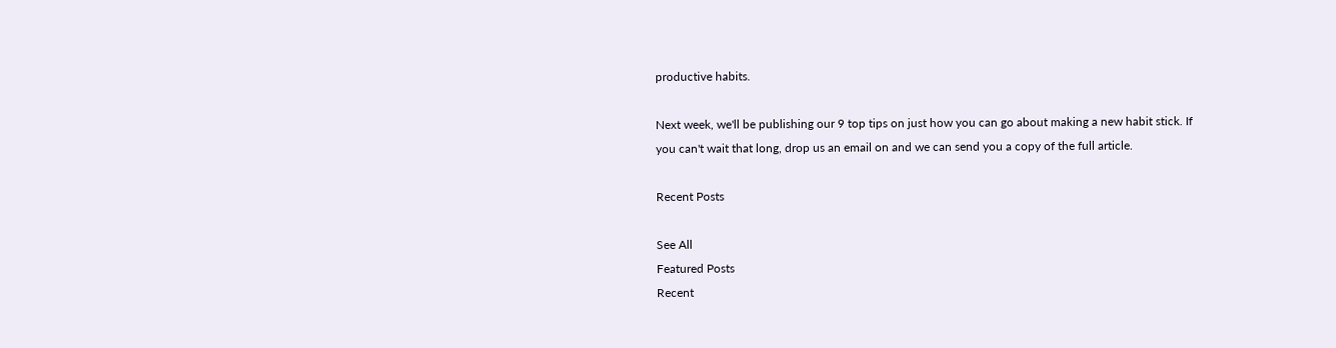productive habits.

Next week, we'll be publishing our 9 top tips on just how you can go about making a new habit stick. If you can't wait that long, drop us an email on and we can send you a copy of the full article.

Recent Posts

See All
Featured Posts
Recent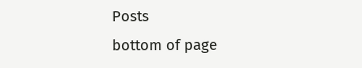Posts
bottom of page